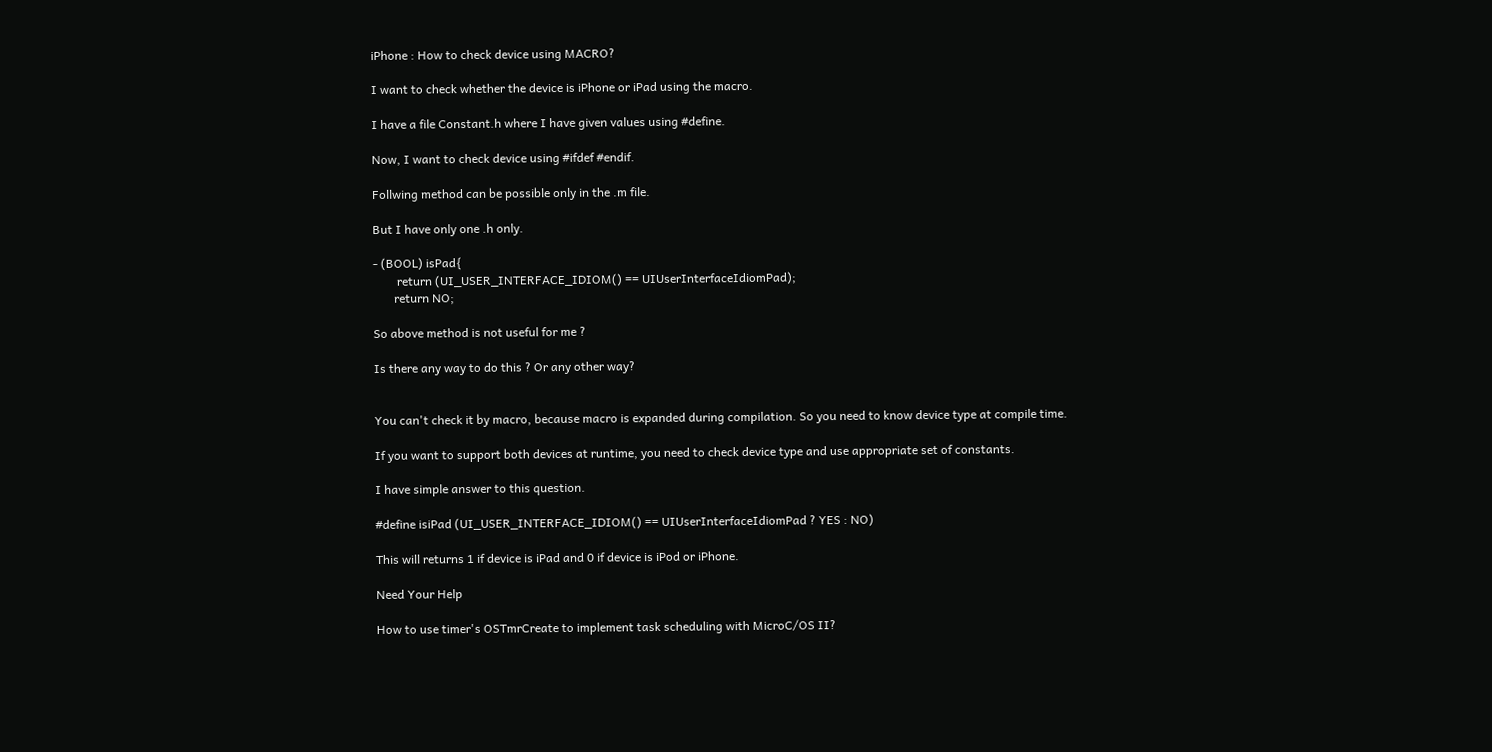iPhone : How to check device using MACRO?

I want to check whether the device is iPhone or iPad using the macro.

I have a file Constant.h where I have given values using #define.

Now, I want to check device using #ifdef #endif.

Follwing method can be possible only in the .m file.

But I have only one .h only.

- (BOOL) isPad{
        return (UI_USER_INTERFACE_IDIOM() == UIUserInterfaceIdiomPad);
       return NO;

So above method is not useful for me ?

Is there any way to do this ? Or any other way?


You can't check it by macro, because macro is expanded during compilation. So you need to know device type at compile time.

If you want to support both devices at runtime, you need to check device type and use appropriate set of constants.

I have simple answer to this question.

#define isiPad (UI_USER_INTERFACE_IDIOM() == UIUserInterfaceIdiomPad ? YES : NO)

This will returns 1 if device is iPad and 0 if device is iPod or iPhone.

Need Your Help

How to use timer's OSTmrCreate to implement task scheduling with MicroC/OS II?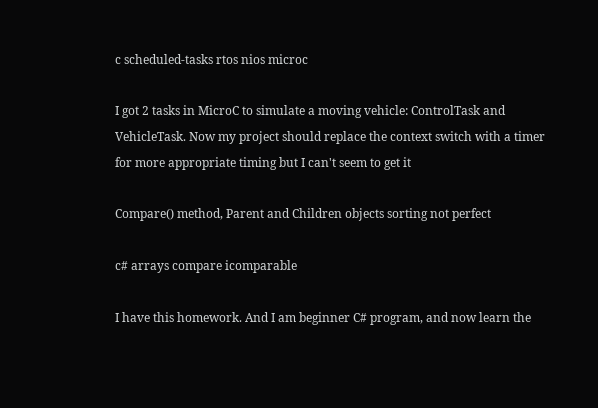c scheduled-tasks rtos nios microc

I got 2 tasks in MicroC to simulate a moving vehicle: ControlTask and VehicleTask. Now my project should replace the context switch with a timer for more appropriate timing but I can't seem to get it

Compare() method, Parent and Children objects sorting not perfect

c# arrays compare icomparable

I have this homework. And I am beginner C# program, and now learn the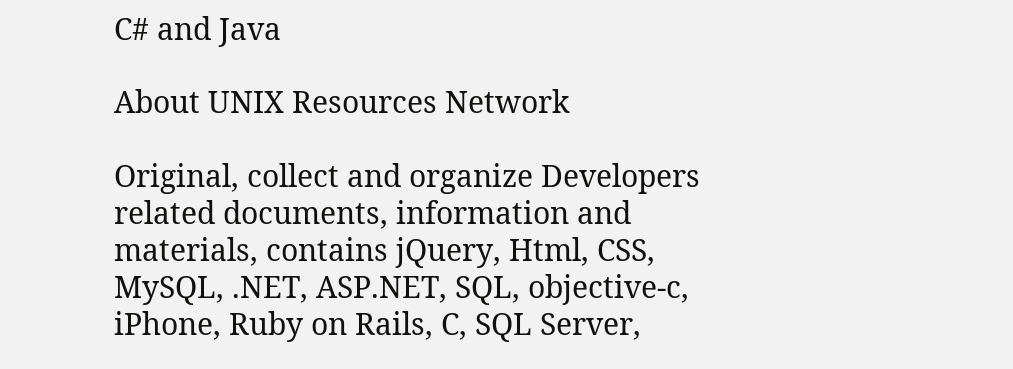C# and Java

About UNIX Resources Network

Original, collect and organize Developers related documents, information and materials, contains jQuery, Html, CSS, MySQL, .NET, ASP.NET, SQL, objective-c, iPhone, Ruby on Rails, C, SQL Server,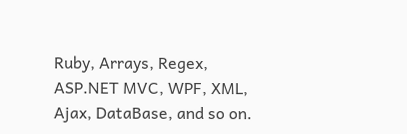Ruby, Arrays, Regex, ASP.NET MVC, WPF, XML, Ajax, DataBase, and so on.